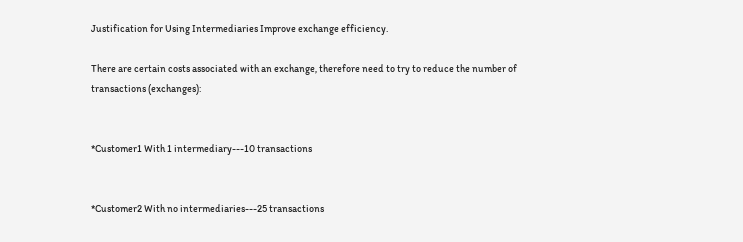Justification for Using Intermediaries Improve exchange efficiency.

There are certain costs associated with an exchange, therefore need to try to reduce the number of transactions (exchanges):


*Customer1 With 1 intermediary---10 transactions


*Customer2 With no intermediaries---25 transactions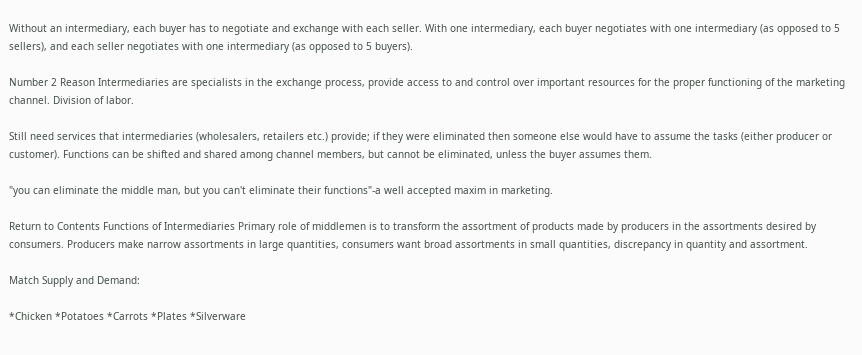Without an intermediary, each buyer has to negotiate and exchange with each seller. With one intermediary, each buyer negotiates with one intermediary (as opposed to 5 sellers), and each seller negotiates with one intermediary (as opposed to 5 buyers).

Number 2 Reason Intermediaries are specialists in the exchange process, provide access to and control over important resources for the proper functioning of the marketing channel. Division of labor.

Still need services that intermediaries (wholesalers, retailers etc.) provide; if they were eliminated then someone else would have to assume the tasks (either producer or customer). Functions can be shifted and shared among channel members, but cannot be eliminated, unless the buyer assumes them.

"you can eliminate the middle man, but you can't eliminate their functions"-a well accepted maxim in marketing.

Return to Contents Functions of Intermediaries Primary role of middlemen is to transform the assortment of products made by producers in the assortments desired by consumers. Producers make narrow assortments in large quantities, consumers want broad assortments in small quantities, discrepancy in quantity and assortment.

Match Supply and Demand:

*Chicken *Potatoes *Carrots *Plates *Silverware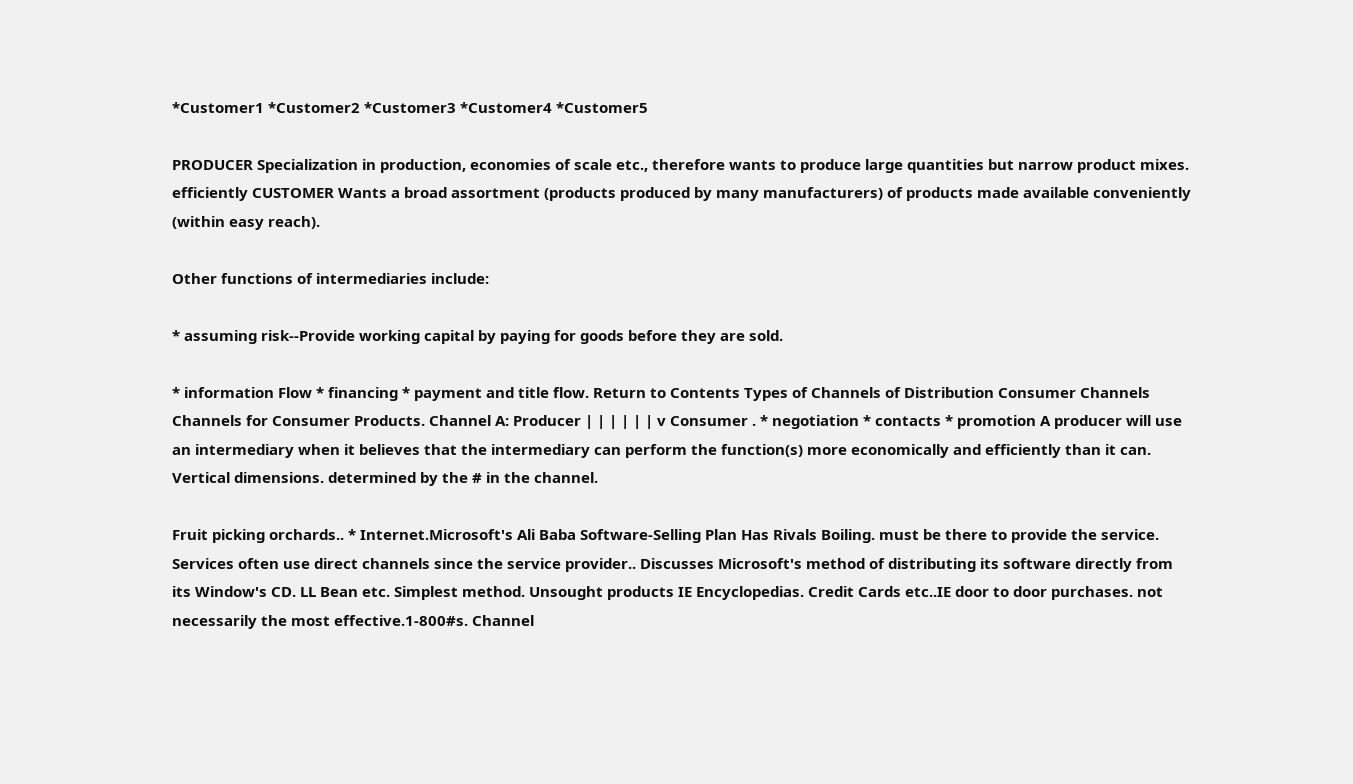*Customer1 *Customer2 *Customer3 *Customer4 *Customer5

PRODUCER Specialization in production, economies of scale etc., therefore wants to produce large quantities but narrow product mixes. efficiently CUSTOMER Wants a broad assortment (products produced by many manufacturers) of products made available conveniently (within easy reach).

Other functions of intermediaries include:

* assuming risk--Provide working capital by paying for goods before they are sold.

* information Flow * financing * payment and title flow. Return to Contents Types of Channels of Distribution Consumer Channels Channels for Consumer Products. Channel A: Producer | | | | | | v Consumer . * negotiation * contacts * promotion A producer will use an intermediary when it believes that the intermediary can perform the function(s) more economically and efficiently than it can. Vertical dimensions. determined by the # in the channel.

Fruit picking orchards.. * Internet.Microsoft's Ali Baba Software-Selling Plan Has Rivals Boiling. must be there to provide the service. Services often use direct channels since the service provider.. Discusses Microsoft's method of distributing its software directly from its Window's CD. LL Bean etc. Simplest method. Unsought products IE Encyclopedias. Credit Cards etc..IE door to door purchases. not necessarily the most effective.1-800#s. Channel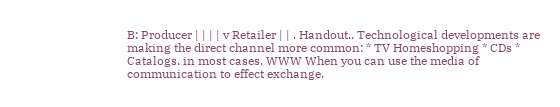B: Producer | | | | v Retailer | | . Handout.. Technological developments are making the direct channel more common: * TV Homeshopping * CDs * Catalogs. in most cases. WWW When you can use the media of communication to effect exchange.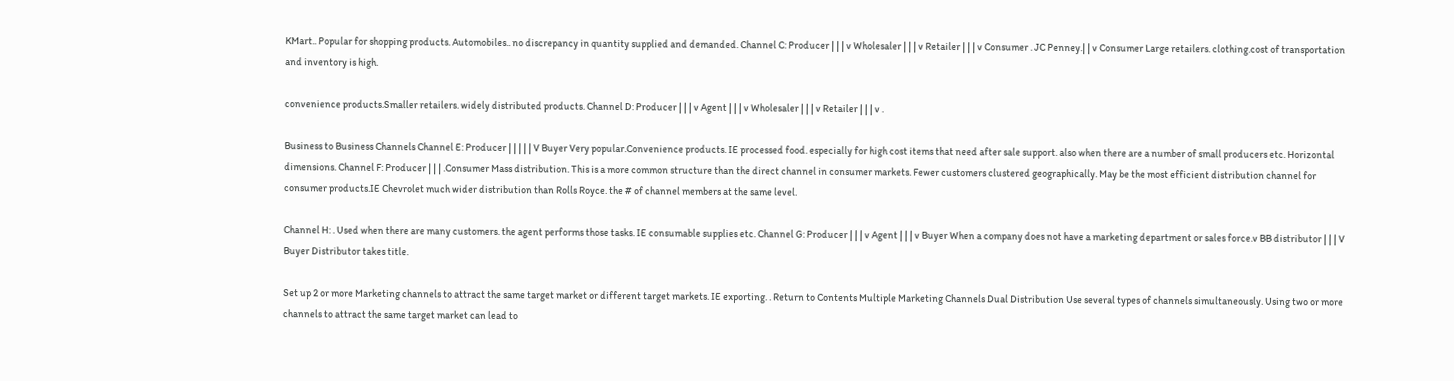KMart.. Popular for shopping products. Automobiles.. no discrepancy in quantity supplied and demanded. Channel C: Producer | | | v Wholesaler | | | v Retailer | | | v Consumer . JC Penney.| | v Consumer Large retailers. clothing.cost of transportation and inventory is high.

convenience products.Smaller retailers. widely distributed products. Channel D: Producer | | | v Agent | | | v Wholesaler | | | v Retailer | | | v .

Business to Business Channels Channel E: Producer | | | | | V Buyer Very popular.Convenience products. IE processed food. especially for high cost items that need after sale support. also when there are a number of small producers etc. Horizontal dimensions. Channel F: Producer | | | .Consumer Mass distribution. This is a more common structure than the direct channel in consumer markets. Fewer customers clustered geographically. May be the most efficient distribution channel for consumer products.IE Chevrolet much wider distribution than Rolls Royce. the # of channel members at the same level.

Channel H: . Used when there are many customers. the agent performs those tasks. IE consumable supplies etc. Channel G: Producer | | | v Agent | | | v Buyer When a company does not have a marketing department or sales force.v BB distributor | | | V Buyer Distributor takes title.

Set up 2 or more Marketing channels to attract the same target market or different target markets. IE exporting. . Return to Contents Multiple Marketing Channels Dual Distribution Use several types of channels simultaneously. Using two or more channels to attract the same target market can lead to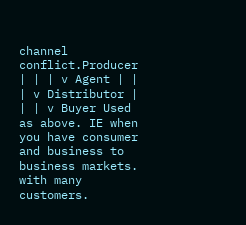channel conflict.Producer | | | v Agent | | | v Distributor | | | v Buyer Used as above. IE when you have consumer and business to business markets. with many customers.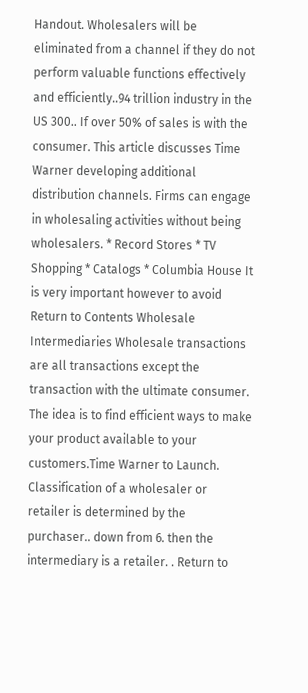Handout. Wholesalers will be eliminated from a channel if they do not perform valuable functions effectively and efficiently..94 trillion industry in the US 300.. If over 50% of sales is with the consumer. This article discusses Time Warner developing additional distribution channels. Firms can engage in wholesaling activities without being wholesalers. * Record Stores * TV Shopping * Catalogs * Columbia House It is very important however to avoid Return to Contents Wholesale Intermediaries Wholesale transactions are all transactions except the transaction with the ultimate consumer. The idea is to find efficient ways to make your product available to your customers.Time Warner to Launch. Classification of a wholesaler or retailer is determined by the purchaser.. down from 6. then the intermediary is a retailer. . Return to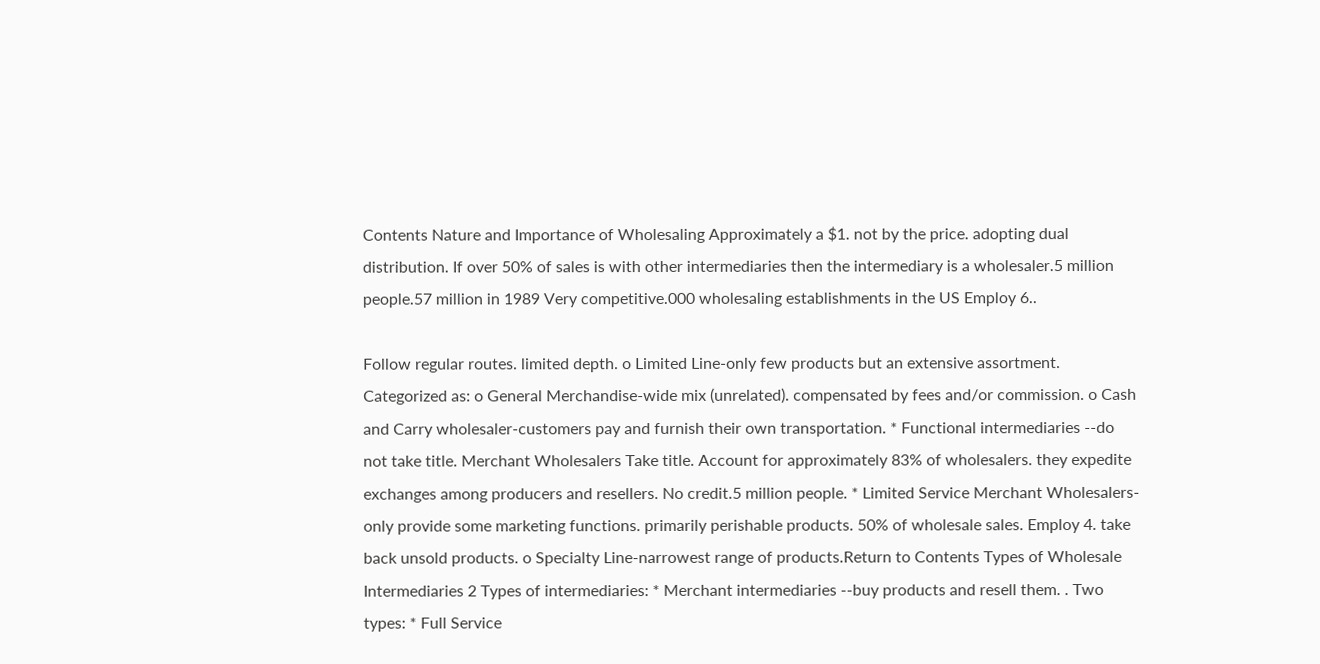Contents Nature and Importance of Wholesaling Approximately a $1. not by the price. adopting dual distribution. If over 50% of sales is with other intermediaries then the intermediary is a wholesaler.5 million people.57 million in 1989 Very competitive.000 wholesaling establishments in the US Employ 6..

Follow regular routes. limited depth. o Limited Line-only few products but an extensive assortment. Categorized as: o General Merchandise-wide mix (unrelated). compensated by fees and/or commission. o Cash and Carry wholesaler-customers pay and furnish their own transportation. * Functional intermediaries --do not take title. Merchant Wholesalers Take title. Account for approximately 83% of wholesalers. they expedite exchanges among producers and resellers. No credit.5 million people. * Limited Service Merchant Wholesalers-only provide some marketing functions. primarily perishable products. 50% of wholesale sales. Employ 4. take back unsold products. o Specialty Line-narrowest range of products.Return to Contents Types of Wholesale Intermediaries 2 Types of intermediaries: * Merchant intermediaries --buy products and resell them. . Two types: * Full Service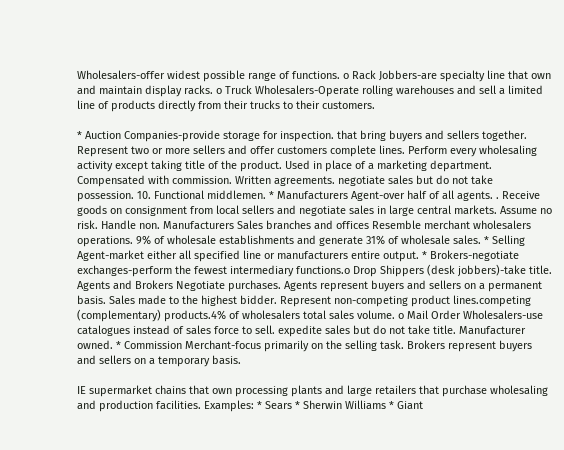Wholesalers-offer widest possible range of functions. o Rack Jobbers-are specialty line that own and maintain display racks. o Truck Wholesalers-Operate rolling warehouses and sell a limited line of products directly from their trucks to their customers.

* Auction Companies-provide storage for inspection. that bring buyers and sellers together. Represent two or more sellers and offer customers complete lines. Perform every wholesaling activity except taking title of the product. Used in place of a marketing department. Compensated with commission. Written agreements. negotiate sales but do not take possession. 10. Functional middlemen. * Manufacturers Agent-over half of all agents. . Receive goods on consignment from local sellers and negotiate sales in large central markets. Assume no risk. Handle non. Manufacturers Sales branches and offices Resemble merchant wholesalers operations. 9% of wholesale establishments and generate 31% of wholesale sales. * Selling Agent-market either all specified line or manufacturers entire output. * Brokers-negotiate exchanges-perform the fewest intermediary functions.o Drop Shippers (desk jobbers)-take title. Agents and Brokers Negotiate purchases. Agents represent buyers and sellers on a permanent basis. Sales made to the highest bidder. Represent non-competing product lines.competing (complementary) products.4% of wholesalers total sales volume. o Mail Order Wholesalers-use catalogues instead of sales force to sell. expedite sales but do not take title. Manufacturer owned. * Commission Merchant-focus primarily on the selling task. Brokers represent buyers and sellers on a temporary basis.

IE supermarket chains that own processing plants and large retailers that purchase wholesaling and production facilities. Examples: * Sears * Sherwin Williams * Giant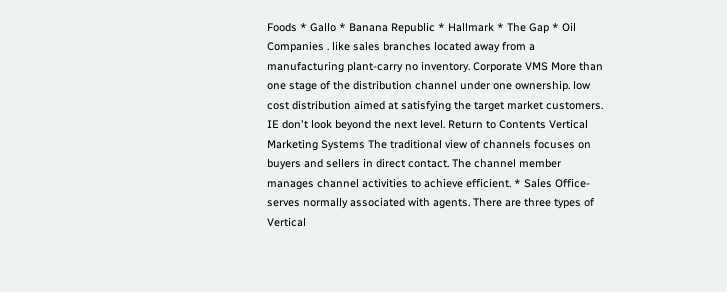Foods * Gallo * Banana Republic * Hallmark * The Gap * Oil Companies . like sales branches located away from a manufacturing plant-carry no inventory. Corporate VMS More than one stage of the distribution channel under one ownership. low cost distribution aimed at satisfying the target market customers. IE don't look beyond the next level. Return to Contents Vertical Marketing Systems The traditional view of channels focuses on buyers and sellers in direct contact. The channel member manages channel activities to achieve efficient. * Sales Office-serves normally associated with agents. There are three types of Vertical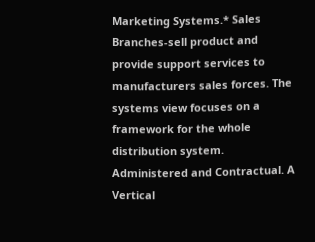Marketing Systems.* Sales Branches-sell product and provide support services to manufacturers sales forces. The systems view focuses on a framework for the whole distribution system. Administered and Contractual. A Vertical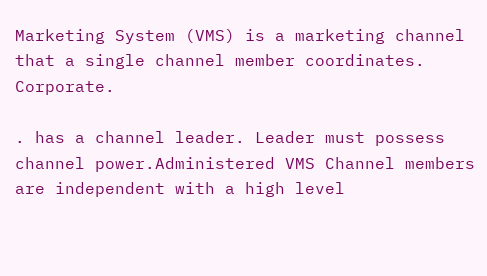Marketing System (VMS) is a marketing channel that a single channel member coordinates. Corporate.

. has a channel leader. Leader must possess channel power.Administered VMS Channel members are independent with a high level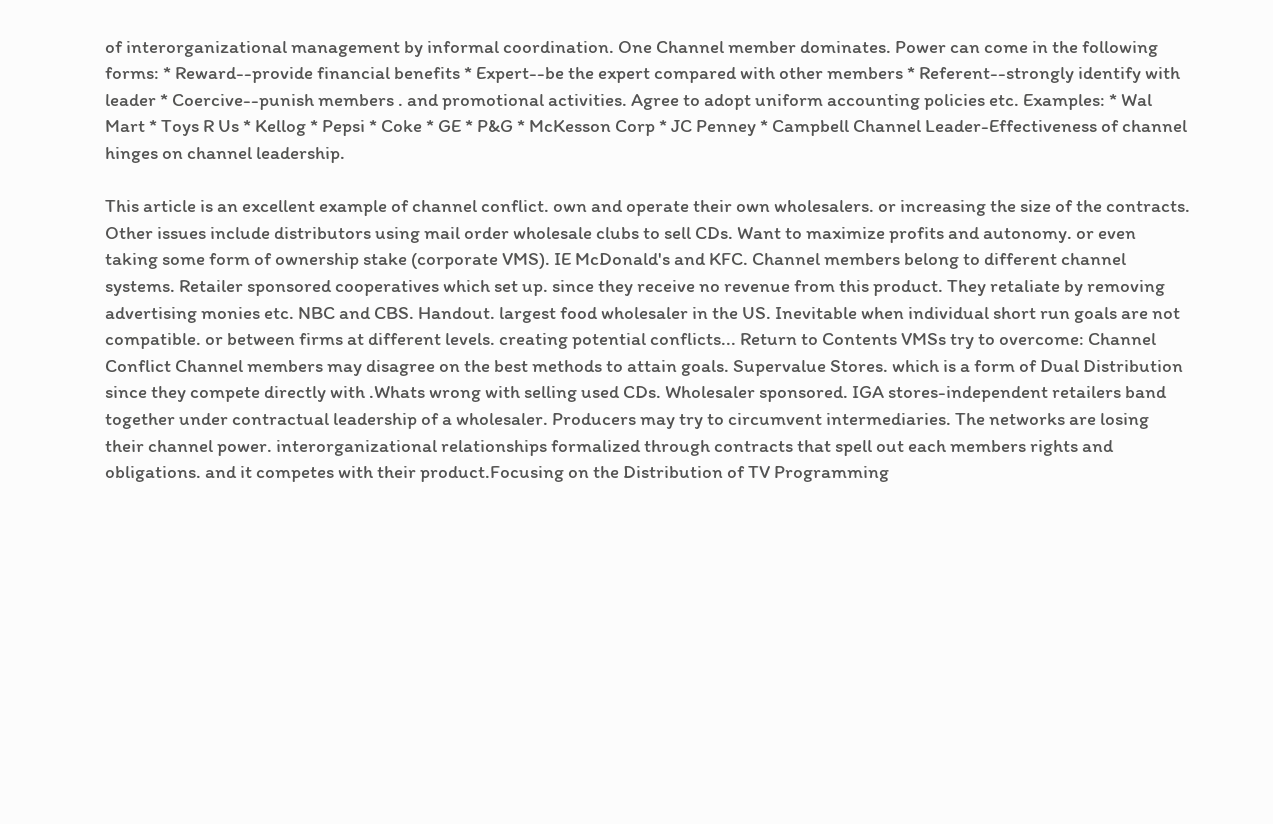of interorganizational management by informal coordination. One Channel member dominates. Power can come in the following forms: * Reward--provide financial benefits * Expert--be the expert compared with other members * Referent--strongly identify with leader * Coercive--punish members . and promotional activities. Agree to adopt uniform accounting policies etc. Examples: * Wal Mart * Toys R Us * Kellog * Pepsi * Coke * GE * P&G * McKesson Corp * JC Penney * Campbell Channel Leader-Effectiveness of channel hinges on channel leadership.

This article is an excellent example of channel conflict. own and operate their own wholesalers. or increasing the size of the contracts. Other issues include distributors using mail order wholesale clubs to sell CDs. Want to maximize profits and autonomy. or even taking some form of ownership stake (corporate VMS). IE McDonald's and KFC. Channel members belong to different channel systems. Retailer sponsored cooperatives which set up. since they receive no revenue from this product. They retaliate by removing advertising monies etc. NBC and CBS. Handout. largest food wholesaler in the US. Inevitable when individual short run goals are not compatible. or between firms at different levels. creating potential conflicts... Return to Contents VMSs try to overcome: Channel Conflict Channel members may disagree on the best methods to attain goals. Supervalue Stores. which is a form of Dual Distribution since they compete directly with .Whats wrong with selling used CDs. Wholesaler sponsored. IGA stores-independent retailers band together under contractual leadership of a wholesaler. Producers may try to circumvent intermediaries. The networks are losing their channel power. interorganizational relationships formalized through contracts that spell out each members rights and obligations. and it competes with their product.Focusing on the Distribution of TV Programming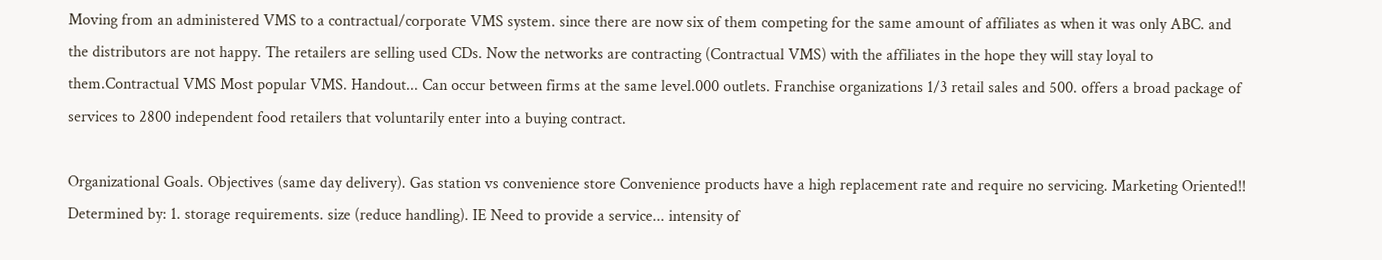Moving from an administered VMS to a contractual/corporate VMS system. since there are now six of them competing for the same amount of affiliates as when it was only ABC. and the distributors are not happy. The retailers are selling used CDs. Now the networks are contracting (Contractual VMS) with the affiliates in the hope they will stay loyal to them.Contractual VMS Most popular VMS. Handout... Can occur between firms at the same level.000 outlets. Franchise organizations 1/3 retail sales and 500. offers a broad package of services to 2800 independent food retailers that voluntarily enter into a buying contract.

Organizational Goals. Objectives (same day delivery). Gas station vs convenience store Convenience products have a high replacement rate and require no servicing. Marketing Oriented!! Determined by: 1. storage requirements. size (reduce handling). IE Need to provide a service... intensity of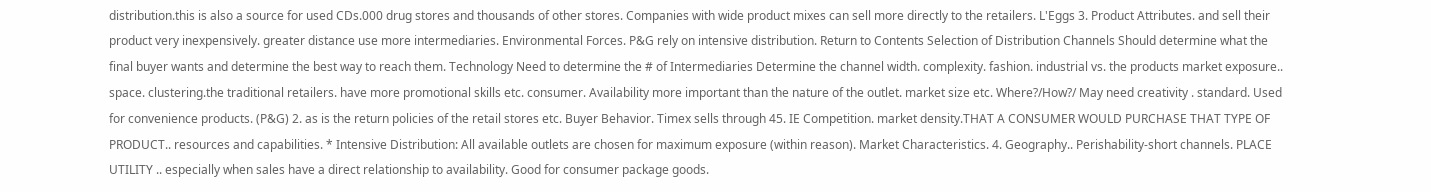distribution.this is also a source for used CDs.000 drug stores and thousands of other stores. Companies with wide product mixes can sell more directly to the retailers. L'Eggs 3. Product Attributes. and sell their product very inexpensively. greater distance use more intermediaries. Environmental Forces. P&G rely on intensive distribution. Return to Contents Selection of Distribution Channels Should determine what the final buyer wants and determine the best way to reach them. Technology Need to determine the # of Intermediaries Determine the channel width. complexity. fashion. industrial vs. the products market exposure.. space. clustering.the traditional retailers. have more promotional skills etc. consumer. Availability more important than the nature of the outlet. market size etc. Where?/How?/ May need creativity . standard. Used for convenience products. (P&G) 2. as is the return policies of the retail stores etc. Buyer Behavior. Timex sells through 45. IE Competition. market density.THAT A CONSUMER WOULD PURCHASE THAT TYPE OF PRODUCT.. resources and capabilities. * Intensive Distribution: All available outlets are chosen for maximum exposure (within reason). Market Characteristics. 4. Geography.. Perishability-short channels. PLACE UTILITY .. especially when sales have a direct relationship to availability. Good for consumer package goods.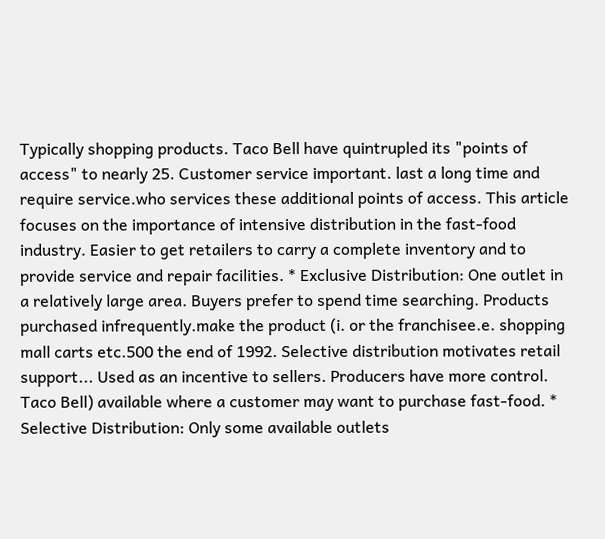Typically shopping products. Taco Bell have quintrupled its "points of access" to nearly 25. Customer service important. last a long time and require service.who services these additional points of access. This article focuses on the importance of intensive distribution in the fast-food industry. Easier to get retailers to carry a complete inventory and to provide service and repair facilities. * Exclusive Distribution: One outlet in a relatively large area. Buyers prefer to spend time searching. Products purchased infrequently.make the product (i. or the franchisee.e. shopping mall carts etc.500 the end of 1992. Selective distribution motivates retail support... Used as an incentive to sellers. Producers have more control. Taco Bell) available where a customer may want to purchase fast-food. * Selective Distribution: Only some available outlets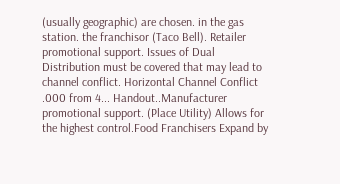(usually geographic) are chosen. in the gas station. the franchisor (Taco Bell). Retailer promotional support. Issues of Dual Distribution must be covered that may lead to channel conflict. Horizontal Channel Conflict .000 from 4... Handout..Manufacturer promotional support. (Place Utility) Allows for the highest control.Food Franchisers Expand by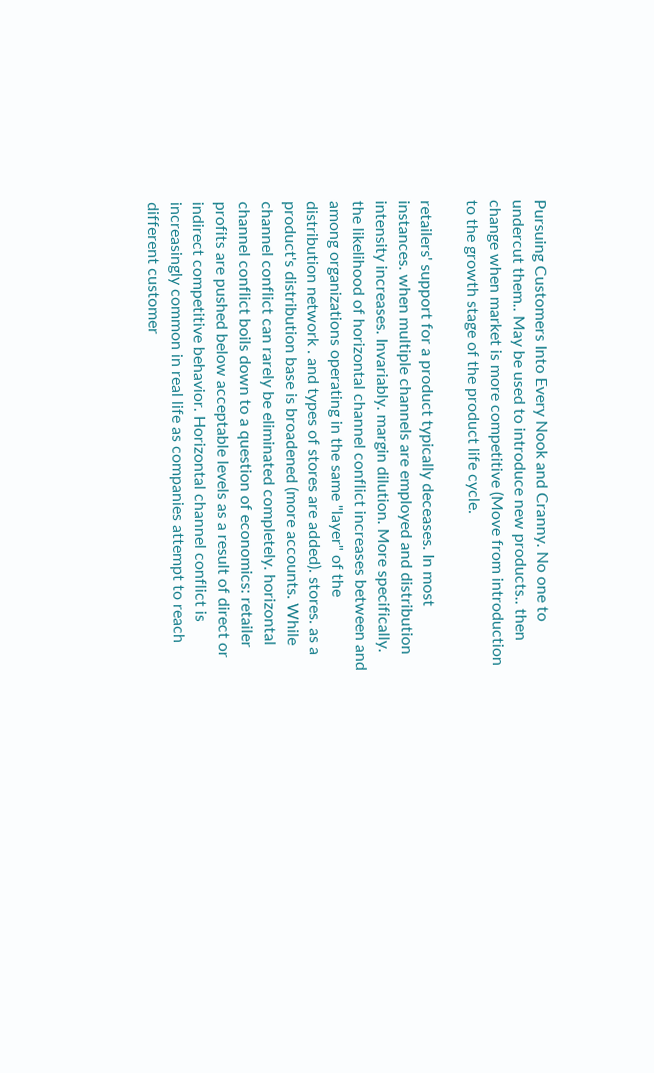Pursuing Customers Into Every Nook and Cranny. No one to undercut them.. May be used to introduce new products.. then change when market is more competitive (Move from introduction to the growth stage of the product life cycle.

retailers' support for a product typically deceases. In most instances. when multiple channels are employed and distribution intensity increases. Invariably. margin dilution. More specifically. the likelihood of horizontal channel conflict increases between and among organizations operating in the same "layer" of the distribution network . and types of stores are added). stores. as a product's distribution base is broadened (more accounts. While channel conflict can rarely be eliminated completely. horizontal channel conflict boils down to a question of economics: retailer profits are pushed below acceptable levels as a result of direct or indirect competitive behavior. Horizontal channel conflict is increasingly common in real life as companies attempt to reach different customer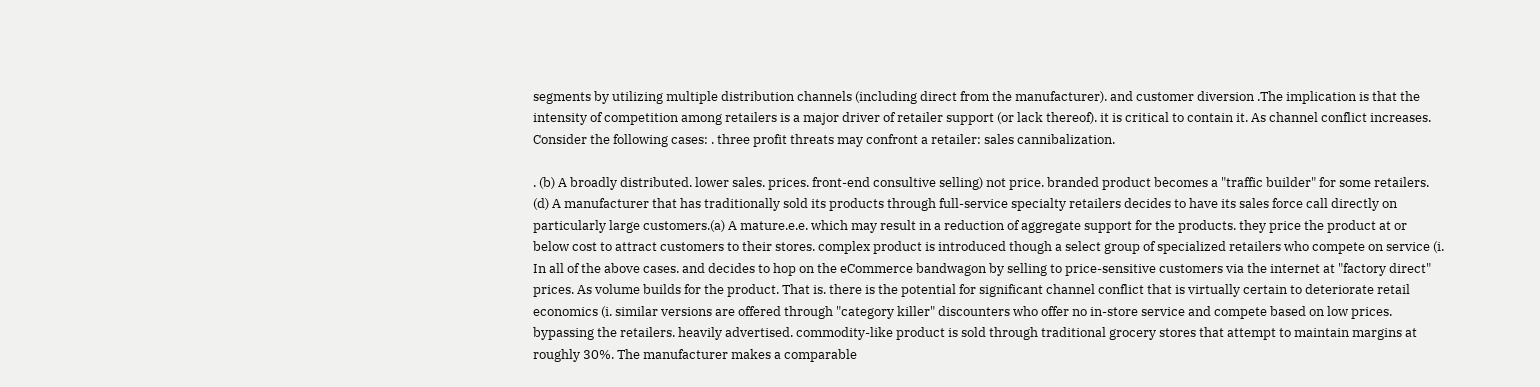segments by utilizing multiple distribution channels (including direct from the manufacturer). and customer diversion .The implication is that the intensity of competition among retailers is a major driver of retailer support (or lack thereof). it is critical to contain it. As channel conflict increases. Consider the following cases: . three profit threats may confront a retailer: sales cannibalization.

. (b) A broadly distributed. lower sales. prices. front-end consultive selling) not price. branded product becomes a "traffic builder" for some retailers. (d) A manufacturer that has traditionally sold its products through full-service specialty retailers decides to have its sales force call directly on particularly large customers.(a) A mature.e.e. which may result in a reduction of aggregate support for the products. they price the product at or below cost to attract customers to their stores. complex product is introduced though a select group of specialized retailers who compete on service (i. In all of the above cases. and decides to hop on the eCommerce bandwagon by selling to price-sensitive customers via the internet at "factory direct" prices. As volume builds for the product. That is. there is the potential for significant channel conflict that is virtually certain to deteriorate retail economics (i. similar versions are offered through "category killer" discounters who offer no in-store service and compete based on low prices. bypassing the retailers. heavily advertised. commodity-like product is sold through traditional grocery stores that attempt to maintain margins at roughly 30%. The manufacturer makes a comparable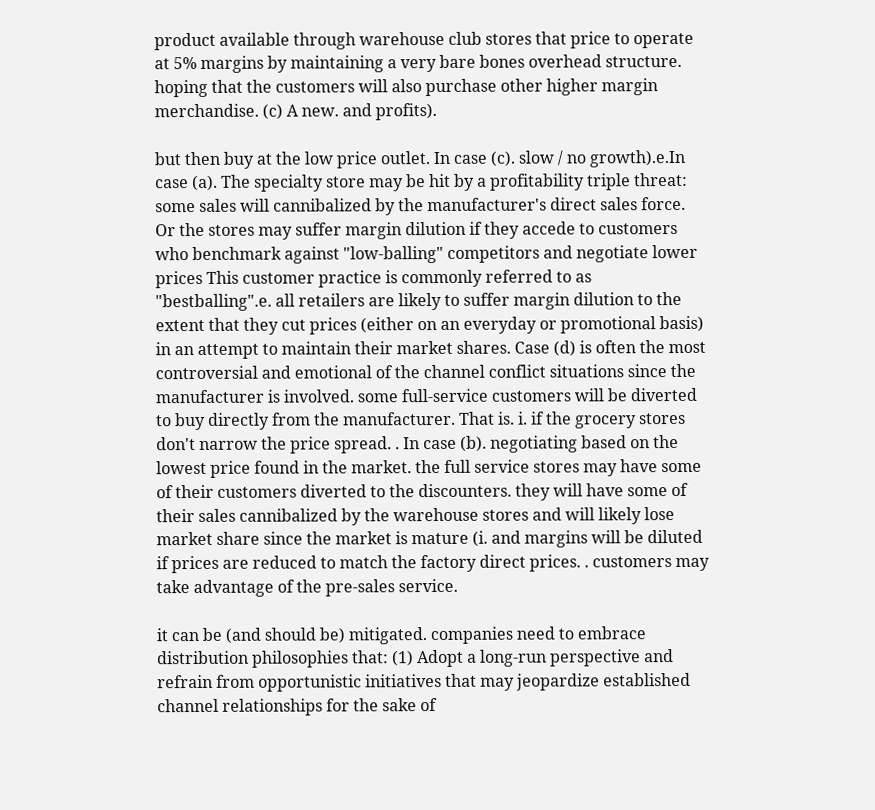product available through warehouse club stores that price to operate at 5% margins by maintaining a very bare bones overhead structure. hoping that the customers will also purchase other higher margin merchandise. (c) A new. and profits).

but then buy at the low price outlet. In case (c). slow / no growth).e.In case (a). The specialty store may be hit by a profitability triple threat: some sales will cannibalized by the manufacturer's direct sales force. Or the stores may suffer margin dilution if they accede to customers who benchmark against "low-balling" competitors and negotiate lower prices This customer practice is commonly referred to as "bestballing".e. all retailers are likely to suffer margin dilution to the extent that they cut prices (either on an everyday or promotional basis) in an attempt to maintain their market shares. Case (d) is often the most controversial and emotional of the channel conflict situations since the manufacturer is involved. some full-service customers will be diverted to buy directly from the manufacturer. That is. i. if the grocery stores don't narrow the price spread. . In case (b). negotiating based on the lowest price found in the market. the full service stores may have some of their customers diverted to the discounters. they will have some of their sales cannibalized by the warehouse stores and will likely lose market share since the market is mature (i. and margins will be diluted if prices are reduced to match the factory direct prices. . customers may take advantage of the pre-sales service.

it can be (and should be) mitigated. companies need to embrace distribution philosophies that: (1) Adopt a long-run perspective and refrain from opportunistic initiatives that may jeopardize established channel relationships for the sake of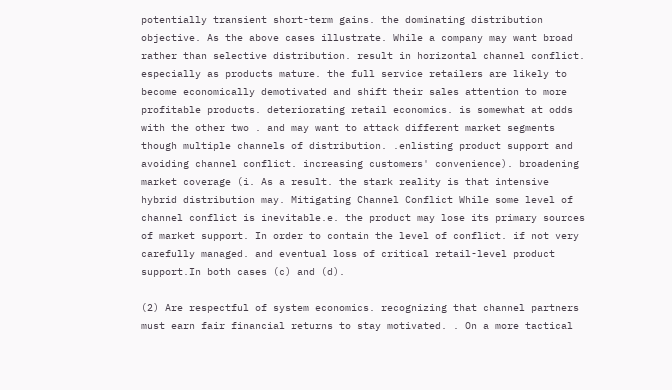potentially transient short-term gains. the dominating distribution objective. As the above cases illustrate. While a company may want broad rather than selective distribution. result in horizontal channel conflict. especially as products mature. the full service retailers are likely to become economically demotivated and shift their sales attention to more profitable products. deteriorating retail economics. is somewhat at odds with the other two . and may want to attack different market segments though multiple channels of distribution. .enlisting product support and avoiding channel conflict. increasing customers' convenience). broadening market coverage (i. As a result. the stark reality is that intensive hybrid distribution may. Mitigating Channel Conflict While some level of channel conflict is inevitable.e. the product may lose its primary sources of market support. In order to contain the level of conflict. if not very carefully managed. and eventual loss of critical retail-level product support.In both cases (c) and (d).

(2) Are respectful of system economics. recognizing that channel partners must earn fair financial returns to stay motivated. . On a more tactical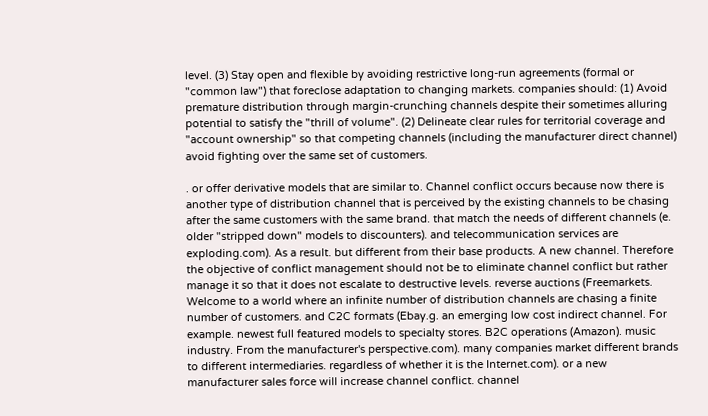level. (3) Stay open and flexible by avoiding restrictive long-run agreements (formal or "common law") that foreclose adaptation to changing markets. companies should: (1) Avoid premature distribution through margin-crunching channels despite their sometimes alluring potential to satisfy the "thrill of volume". (2) Delineate clear rules for territorial coverage and "account ownership" so that competing channels (including the manufacturer direct channel) avoid fighting over the same set of customers.

. or offer derivative models that are similar to. Channel conflict occurs because now there is another type of distribution channel that is perceived by the existing channels to be chasing after the same customers with the same brand. that match the needs of different channels (e. older "stripped down" models to discounters). and telecommunication services are exploding.com). As a result. but different from their base products. A new channel. Therefore the objective of conflict management should not be to eliminate channel conflict but rather manage it so that it does not escalate to destructive levels. reverse auctions (Freemarkets. Welcome to a world where an infinite number of distribution channels are chasing a finite number of customers. and C2C formats (Ebay.g. an emerging low cost indirect channel. For example. newest full featured models to specialty stores. B2C operations (Amazon). music industry. From the manufacturer's perspective.com). many companies market different brands to different intermediaries. regardless of whether it is the Internet.com). or a new manufacturer sales force will increase channel conflict. channel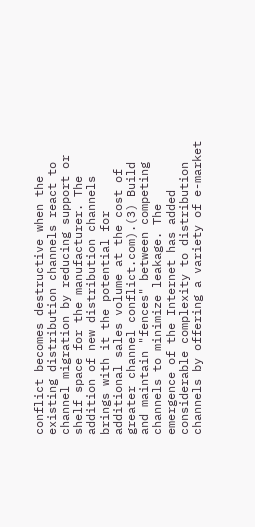conflict becomes destructive when the existing distribution channels react to channel migration by reducing support or shelf space for the manufacturer. The addition of new distribution channels brings with it the potential for additional sales volume at the cost of greater channel conflict.com).(3) Build and maintain "fences" between competing channels to minimize leakage. The emergence of the Internet has added considerable complexity to distribution channels by offering a variety of e-market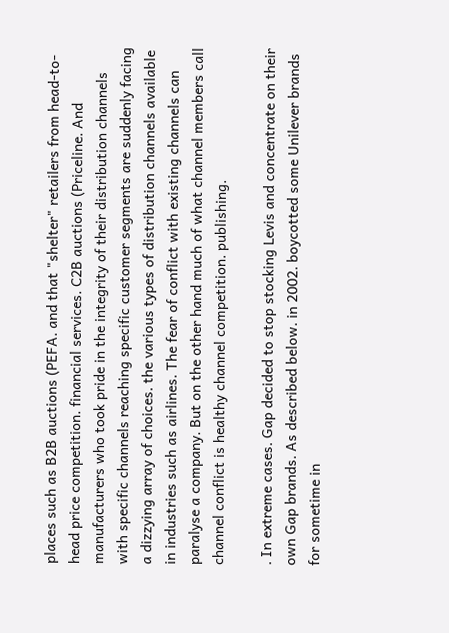places such as B2B auctions (PEFA. and that "shelter" retailers from head-to-head price competition. financial services. C2B auctions (Priceline. And manufacturers who took pride in the integrity of their distribution channels with specific channels reaching specific customer segments are suddenly facing a dizzying array of choices. the various types of distribution channels available in industries such as airlines. The fear of conflict with existing channels can paralyse a company. But on the other hand much of what channel members call channel conflict is healthy channel competition. publishing.

. In extreme cases. Gap decided to stop stocking Levis and concentrate on their own Gap brands. As described below. in 2002. boycotted some Unilever brands for sometime in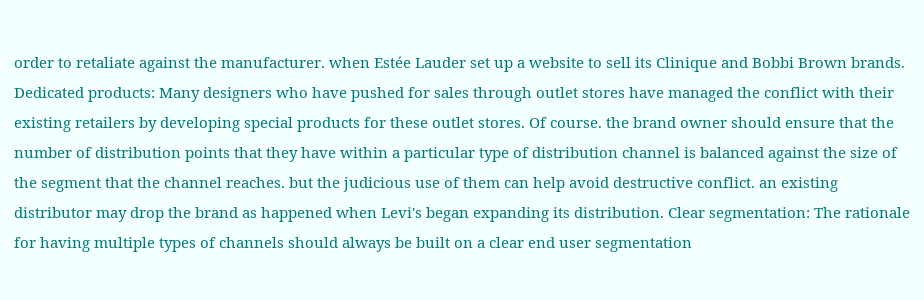order to retaliate against the manufacturer. when Estée Lauder set up a website to sell its Clinique and Bobbi Brown brands. Dedicated products: Many designers who have pushed for sales through outlet stores have managed the conflict with their existing retailers by developing special products for these outlet stores. Of course. the brand owner should ensure that the number of distribution points that they have within a particular type of distribution channel is balanced against the size of the segment that the channel reaches. but the judicious use of them can help avoid destructive conflict. an existing distributor may drop the brand as happened when Levi's began expanding its distribution. Clear segmentation: The rationale for having multiple types of channels should always be built on a clear end user segmentation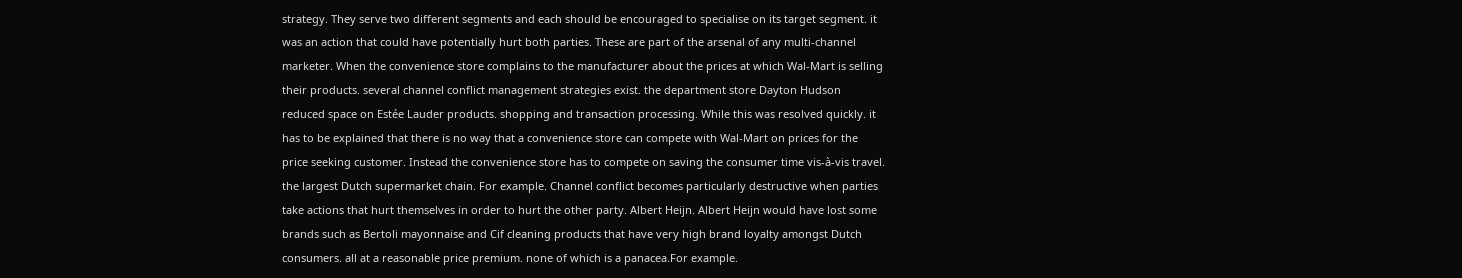strategy. They serve two different segments and each should be encouraged to specialise on its target segment. it was an action that could have potentially hurt both parties. These are part of the arsenal of any multi-channel marketer. When the convenience store complains to the manufacturer about the prices at which Wal-Mart is selling their products. several channel conflict management strategies exist. the department store Dayton Hudson reduced space on Estée Lauder products. shopping and transaction processing. While this was resolved quickly. it has to be explained that there is no way that a convenience store can compete with Wal-Mart on prices for the price seeking customer. Instead the convenience store has to compete on saving the consumer time vis-à-vis travel. the largest Dutch supermarket chain. For example. Channel conflict becomes particularly destructive when parties take actions that hurt themselves in order to hurt the other party. Albert Heijn. Albert Heijn would have lost some brands such as Bertoli mayonnaise and Cif cleaning products that have very high brand loyalty amongst Dutch consumers. all at a reasonable price premium. none of which is a panacea.For example.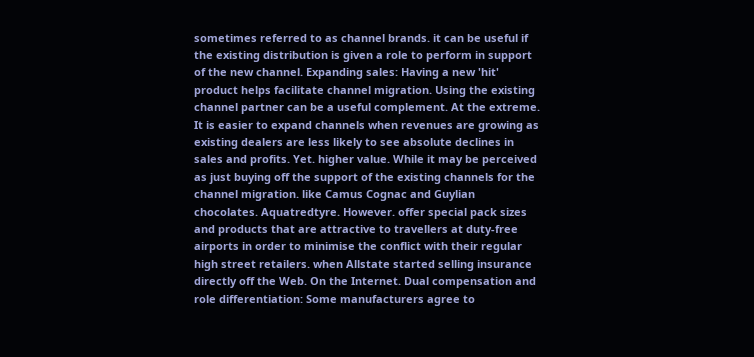sometimes referred to as channel brands. it can be useful if the existing distribution is given a role to perform in support of the new channel. Expanding sales: Having a new 'hit' product helps facilitate channel migration. Using the existing channel partner can be a useful complement. At the extreme. It is easier to expand channels when revenues are growing as existing dealers are less likely to see absolute declines in sales and profits. Yet. higher value. While it may be perceived as just buying off the support of the existing channels for the channel migration. like Camus Cognac and Guylian chocolates. Aquatredtyre. However. offer special pack sizes and products that are attractive to travellers at duty-free airports in order to minimise the conflict with their regular high street retailers. when Allstate started selling insurance directly off the Web. On the Internet. Dual compensation and role differentiation: Some manufacturers agree to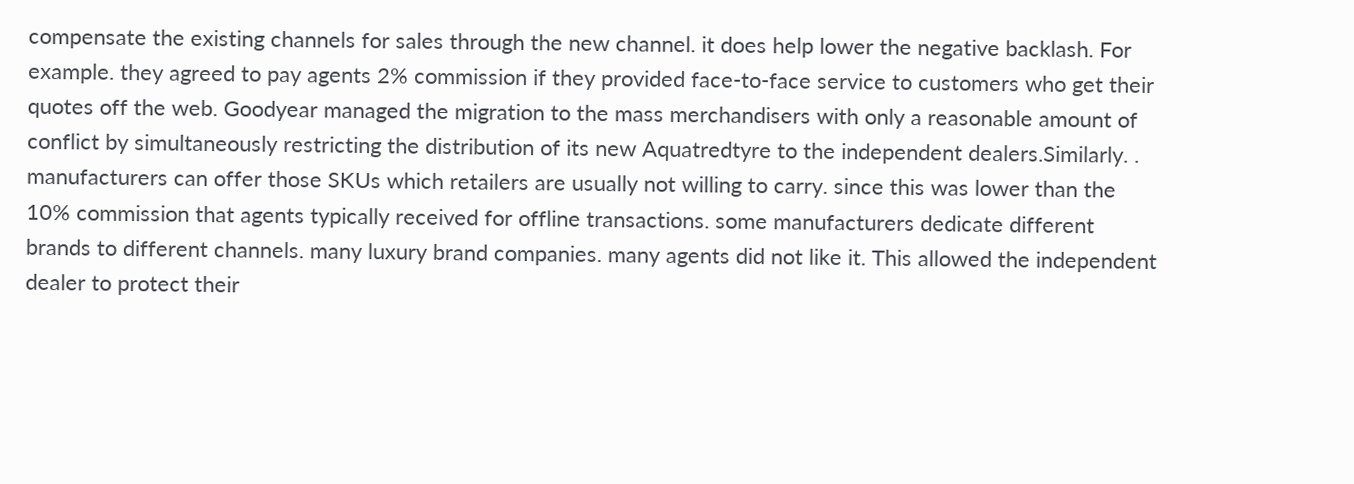compensate the existing channels for sales through the new channel. it does help lower the negative backlash. For example. they agreed to pay agents 2% commission if they provided face-to-face service to customers who get their quotes off the web. Goodyear managed the migration to the mass merchandisers with only a reasonable amount of conflict by simultaneously restricting the distribution of its new Aquatredtyre to the independent dealers.Similarly. . manufacturers can offer those SKUs which retailers are usually not willing to carry. since this was lower than the 10% commission that agents typically received for offline transactions. some manufacturers dedicate different brands to different channels. many luxury brand companies. many agents did not like it. This allowed the independent dealer to protect their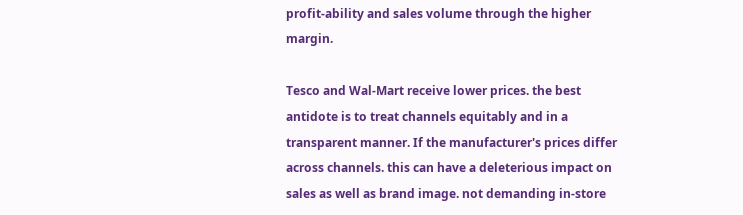profit-ability and sales volume through the higher margin.

Tesco and Wal-Mart receive lower prices. the best antidote is to treat channels equitably and in a transparent manner. If the manufacturer's prices differ across channels. this can have a deleterious impact on sales as well as brand image. not demanding in-store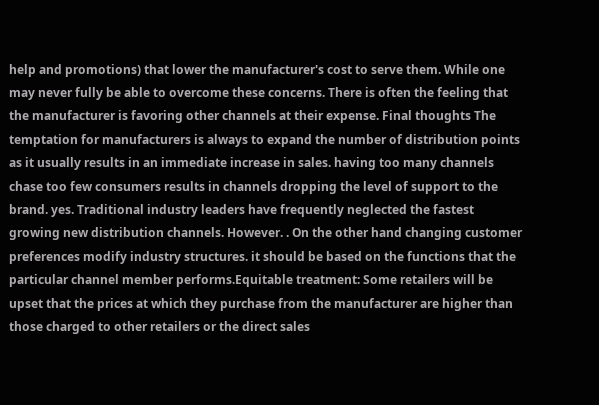help and promotions) that lower the manufacturer's cost to serve them. While one may never fully be able to overcome these concerns. There is often the feeling that the manufacturer is favoring other channels at their expense. Final thoughts The temptation for manufacturers is always to expand the number of distribution points as it usually results in an immediate increase in sales. having too many channels chase too few consumers results in channels dropping the level of support to the brand. yes. Traditional industry leaders have frequently neglected the fastest growing new distribution channels. However. . On the other hand changing customer preferences modify industry structures. it should be based on the functions that the particular channel member performs.Equitable treatment: Some retailers will be upset that the prices at which they purchase from the manufacturer are higher than those charged to other retailers or the direct sales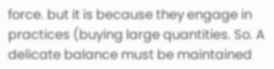force. but it is because they engage in practices (buying large quantities. So. A delicate balance must be maintained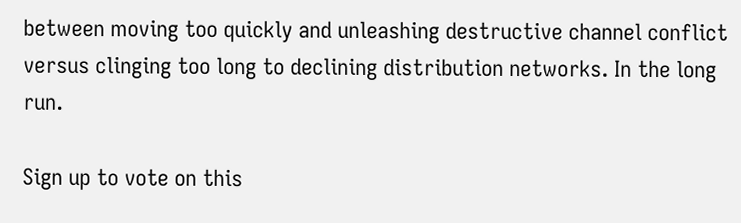between moving too quickly and unleashing destructive channel conflict versus clinging too long to declining distribution networks. In the long run.

Sign up to vote on this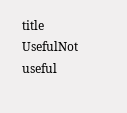title
UsefulNot useful